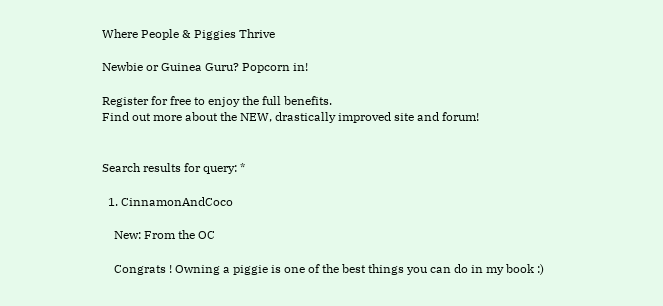Where People & Piggies Thrive

Newbie or Guinea Guru? Popcorn in!

Register for free to enjoy the full benefits.
Find out more about the NEW, drastically improved site and forum!


Search results for query: *

  1. CinnamonAndCoco

    New: From the OC

    Congrats ! Owning a piggie is one of the best things you can do in my book :)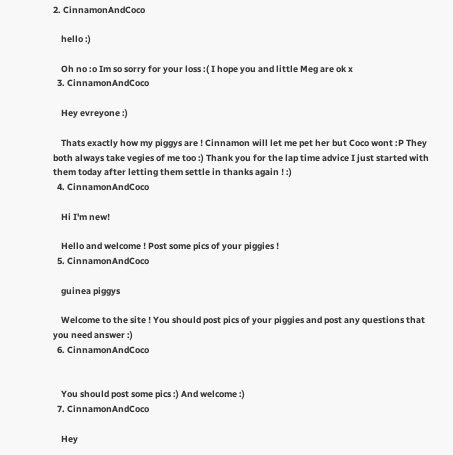2. CinnamonAndCoco

    hello :)

    Oh no :o Im so sorry for your loss :( I hope you and little Meg are ok x
  3. CinnamonAndCoco

    Hey evreyone :)

    Thats exactly how my piggys are ! Cinnamon will let me pet her but Coco wont :P They both always take vegies of me too :) Thank you for the lap time advice I just started with them today after letting them settle in thanks again ! :)
  4. CinnamonAndCoco

    Hi I'm new!

    Hello and welcome ! Post some pics of your piggies !
  5. CinnamonAndCoco

    guinea piggys

    Welcome to the site ! You should post pics of your piggies and post any questions that you need answer :)
  6. CinnamonAndCoco


    You should post some pics :) And welcome :)
  7. CinnamonAndCoco

    Hey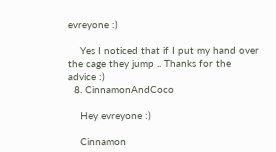evreyone :)

    Yes I noticed that if I put my hand over the cage they jump .. Thanks for the advice :)
  8. CinnamonAndCoco

    Hey evreyone :)

    Cinnamon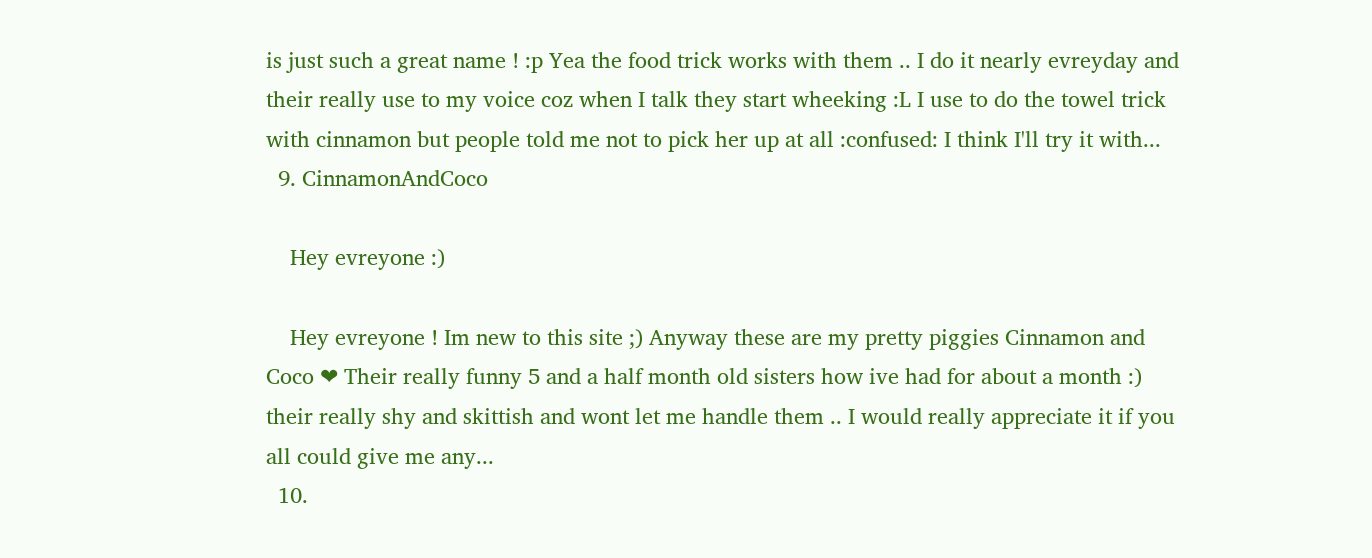is just such a great name ! :p Yea the food trick works with them .. I do it nearly evreyday and their really use to my voice coz when I talk they start wheeking :L I use to do the towel trick with cinnamon but people told me not to pick her up at all :confused: I think I'll try it with...
  9. CinnamonAndCoco

    Hey evreyone :)

    Hey evreyone ! Im new to this site ;) Anyway these are my pretty piggies Cinnamon and Coco ❤ Their really funny 5 and a half month old sisters how ive had for about a month :) their really shy and skittish and wont let me handle them .. I would really appreciate it if you all could give me any...
  10.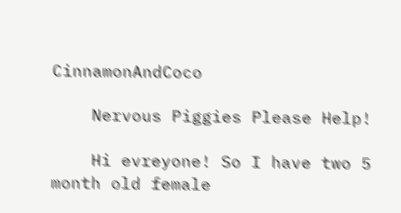CinnamonAndCoco

    Nervous Piggies Please Help!

    Hi evreyone! So I have two 5 month old female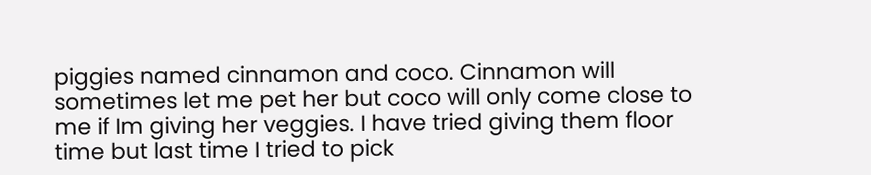piggies named cinnamon and coco. Cinnamon will sometimes let me pet her but coco will only come close to me if Im giving her veggies. I have tried giving them floor time but last time I tried to pick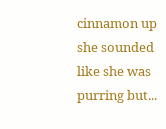cinnamon up she sounded like she was purring but...